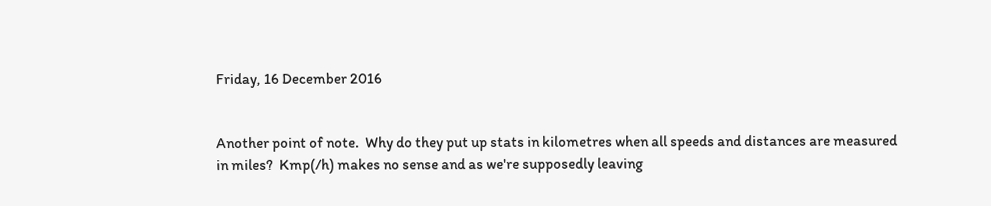Friday, 16 December 2016


Another point of note.  Why do they put up stats in kilometres when all speeds and distances are measured in miles?  Kmp(/h) makes no sense and as we're supposedly leaving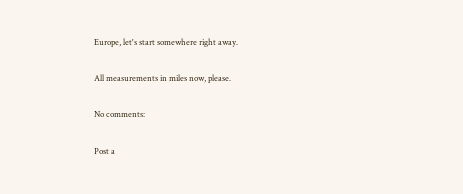Europe, let's start somewhere right away.

All measurements in miles now, please.

No comments:

Post a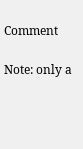Comment

Note: only a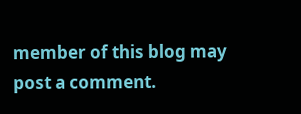member of this blog may post a comment.